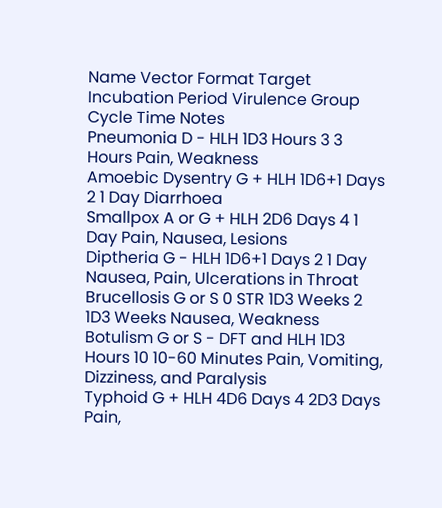Name Vector Format Target Incubation Period Virulence Group Cycle Time Notes
Pneumonia D - HLH 1D3 Hours 3 3 Hours Pain, Weakness
Amoebic Dysentry G + HLH 1D6+1 Days 2 1 Day Diarrhoea
Smallpox A or G + HLH 2D6 Days 4 1 Day Pain, Nausea, Lesions
Diptheria G - HLH 1D6+1 Days 2 1 Day Nausea, Pain, Ulcerations in Throat
Brucellosis G or S 0 STR 1D3 Weeks 2 1D3 Weeks Nausea, Weakness
Botulism G or S - DFT and HLH 1D3 Hours 10 10-60 Minutes Pain, Vomiting, Dizziness, and Paralysis
Typhoid G + HLH 4D6 Days 4 2D3 Days Pain,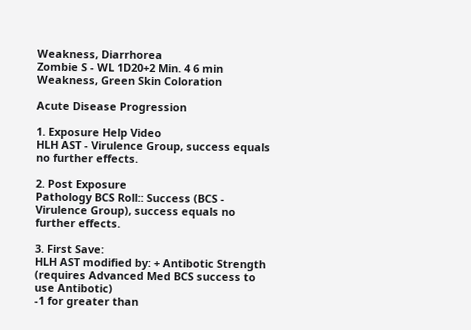Weakness, Diarrhorea
Zombie S - WL 1D20+2 Min. 4 6 min Weakness, Green Skin Coloration

Acute Disease Progression

1. Exposure Help Video
HLH AST - Virulence Group, success equals no further effects.

2. Post Exposure
Pathology BCS Roll:: Success (BCS - Virulence Group), success equals no further effects.

3. First Save:
HLH AST modified by: + Antibotic Strength
(requires Advanced Med BCS success to use Antibotic)
-1 for greater than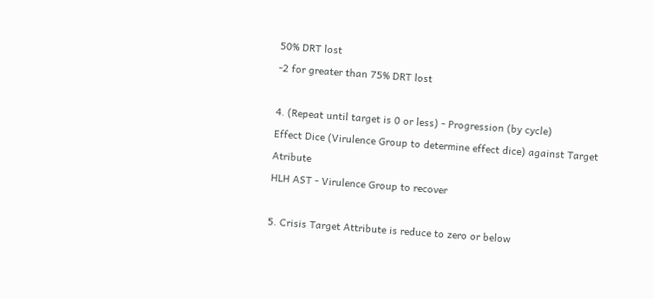50% DRT lost
-2 for greater than 75% DRT lost

4. (Repeat until target is 0 or less) - Progression (by cycle)
Effect Dice (Virulence Group to determine effect dice) against Target Atribute
HLH AST - Virulence Group to recover

5. Crisis Target Attribute is reduce to zero or below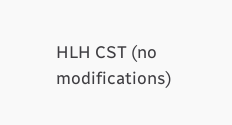HLH CST (no modifications)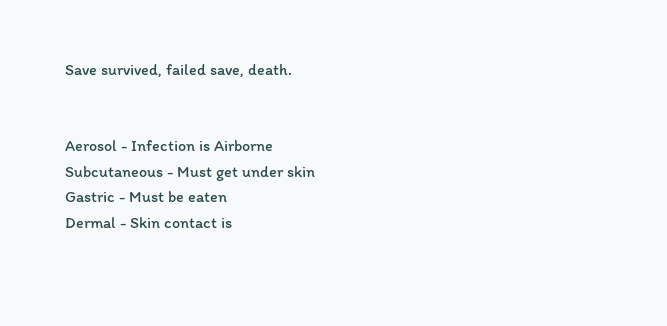Save survived, failed save, death.


Aerosol - Infection is Airborne
Subcutaneous - Must get under skin
Gastric - Must be eaten
Dermal - Skin contact is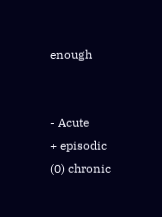enough


- Acute
+ episodic
(0) chronic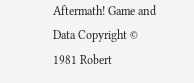Aftermath! Game and Data Copyright © 1981 Robert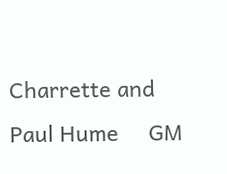Charrette and Paul Hume     GM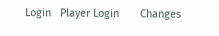Login   Player Login       Changes